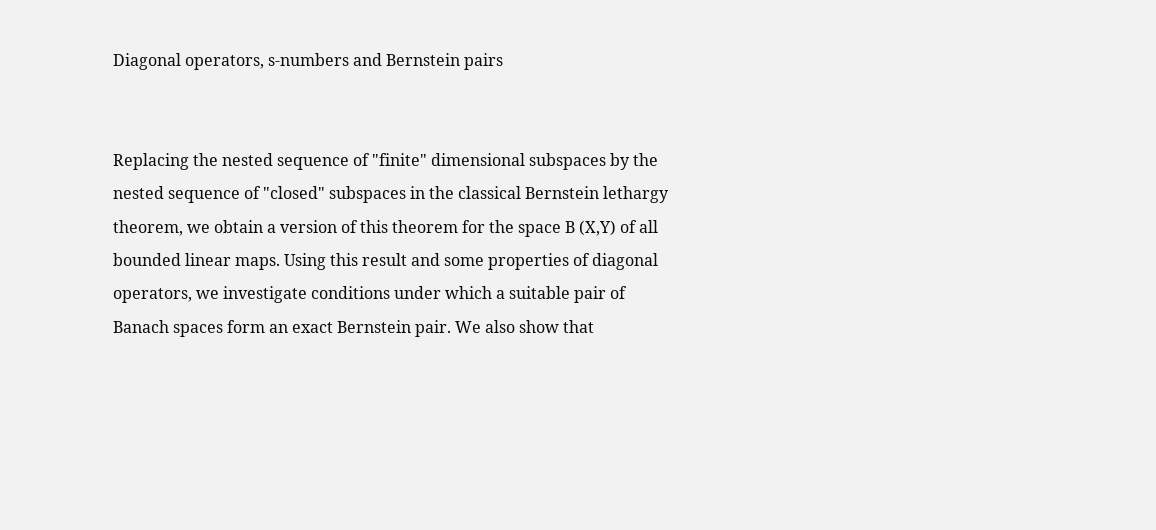Diagonal operators, s-numbers and Bernstein pairs


Replacing the nested sequence of "finite" dimensional subspaces by the nested sequence of "closed" subspaces in the classical Bernstein lethargy theorem, we obtain a version of this theorem for the space B (X,Y) of all bounded linear maps. Using this result and some properties of diagonal operators, we investigate conditions under which a suitable pair of Banach spaces form an exact Bernstein pair. We also show that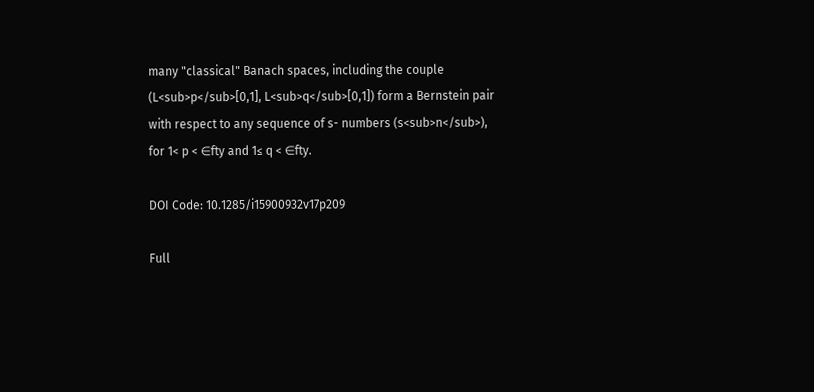many "classical" Banach spaces, including the couple (L<sub>p</sub>[0,1], L<sub>q</sub>[0,1]) form a Bernstein pair with respect to any sequence of s- numbers (s<sub>n</sub>), for 1< p < ∈fty and 1≤ q < ∈fty.

DOI Code: 10.1285/i15900932v17p209

Full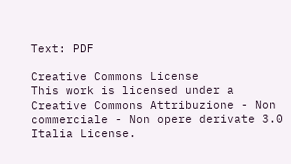Text: PDF

Creative Commons License
This work is licensed under a Creative Commons Attribuzione - Non commerciale - Non opere derivate 3.0 Italia License.